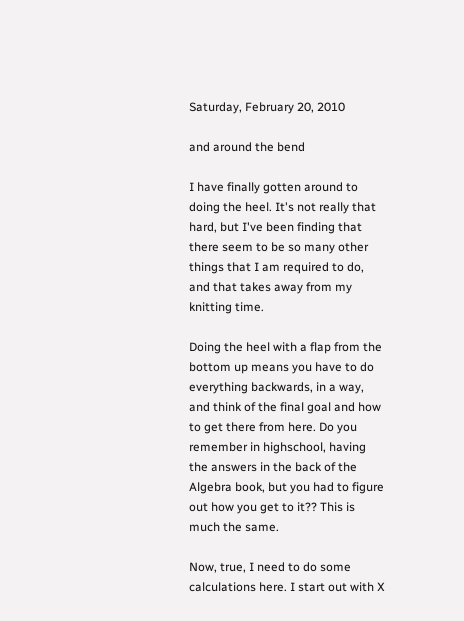Saturday, February 20, 2010

and around the bend

I have finally gotten around to doing the heel. It's not really that hard, but I've been finding that there seem to be so many other things that I am required to do, and that takes away from my knitting time.

Doing the heel with a flap from the bottom up means you have to do everything backwards, in a way, and think of the final goal and how to get there from here. Do you remember in highschool, having the answers in the back of the Algebra book, but you had to figure out how you get to it?? This is much the same.

Now, true, I need to do some calculations here. I start out with X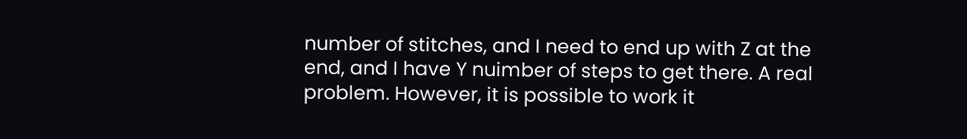number of stitches, and I need to end up with Z at the end, and I have Y nuimber of steps to get there. A real problem. However, it is possible to work it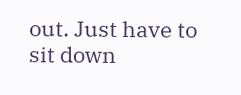out. Just have to sit down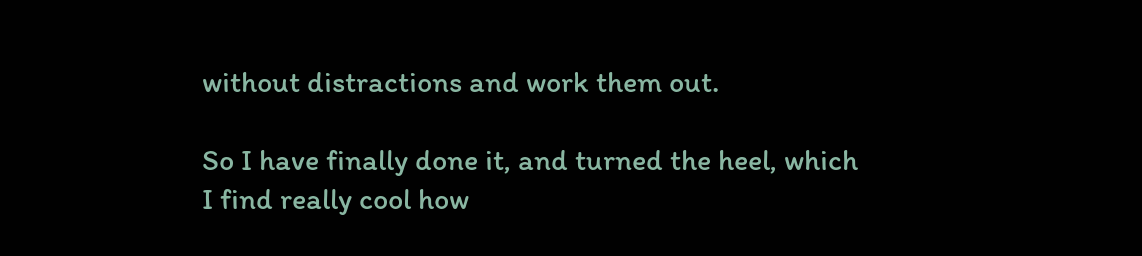without distractions and work them out.

So I have finally done it, and turned the heel, which I find really cool how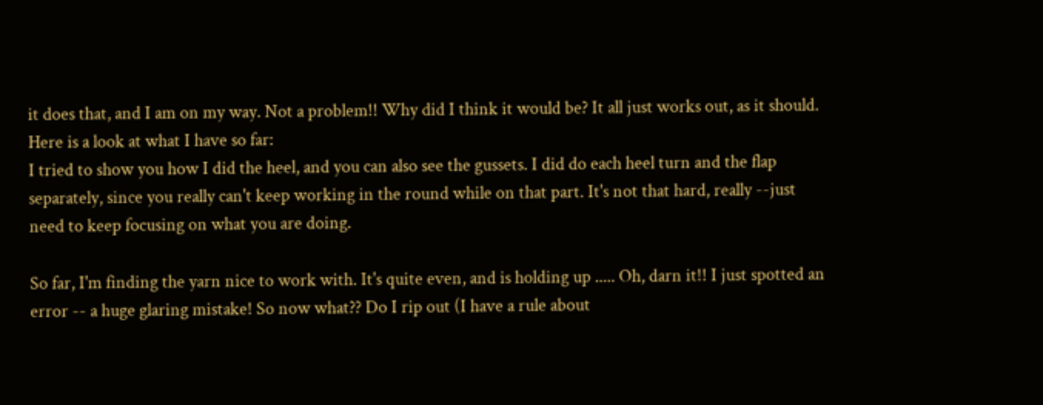it does that, and I am on my way. Not a problem!! Why did I think it would be? It all just works out, as it should. Here is a look at what I have so far:
I tried to show you how I did the heel, and you can also see the gussets. I did do each heel turn and the flap separately, since you really can't keep working in the round while on that part. It's not that hard, really --just need to keep focusing on what you are doing.

So far, I'm finding the yarn nice to work with. It's quite even, and is holding up ..... Oh, darn it!! I just spotted an error -- a huge glaring mistake! So now what?? Do I rip out (I have a rule about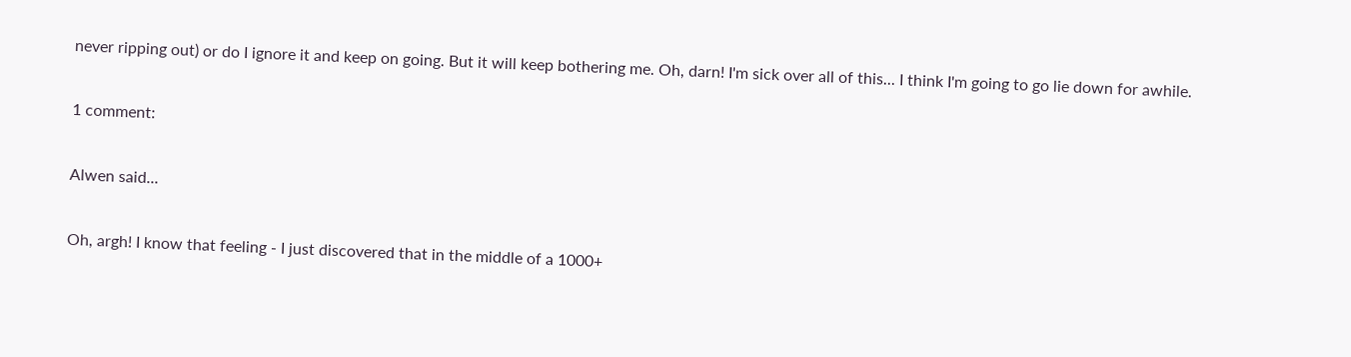never ripping out) or do I ignore it and keep on going. But it will keep bothering me. Oh, darn! I'm sick over all of this... I think I'm going to go lie down for awhile.

1 comment:

Alwen said...

Oh, argh! I know that feeling - I just discovered that in the middle of a 1000+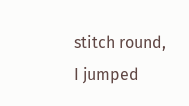stitch round, I jumped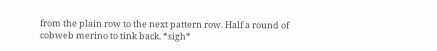from the plain row to the next pattern row. Half a round of cobweb merino to tink back. *sigh*